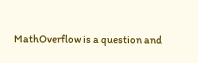MathOverflow is a question and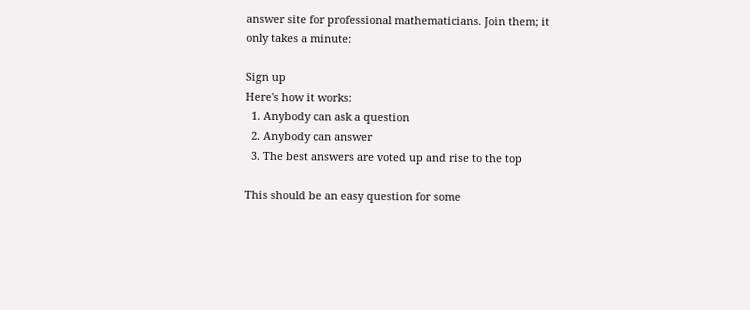answer site for professional mathematicians. Join them; it only takes a minute:

Sign up
Here's how it works:
  1. Anybody can ask a question
  2. Anybody can answer
  3. The best answers are voted up and rise to the top

This should be an easy question for some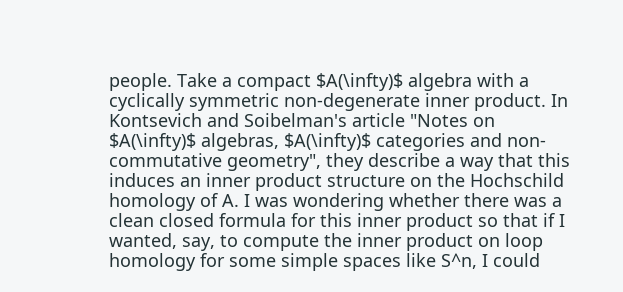people. Take a compact $A(\infty)$ algebra with a cyclically symmetric non-degenerate inner product. In Kontsevich and Soibelman's article "Notes on $A(\infty)$ algebras, $A(\infty)$ categories and non-commutative geometry", they describe a way that this induces an inner product structure on the Hochschild homology of A. I was wondering whether there was a clean closed formula for this inner product so that if I wanted, say, to compute the inner product on loop homology for some simple spaces like S^n, I could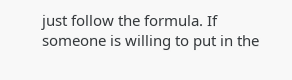just follow the formula. If someone is willing to put in the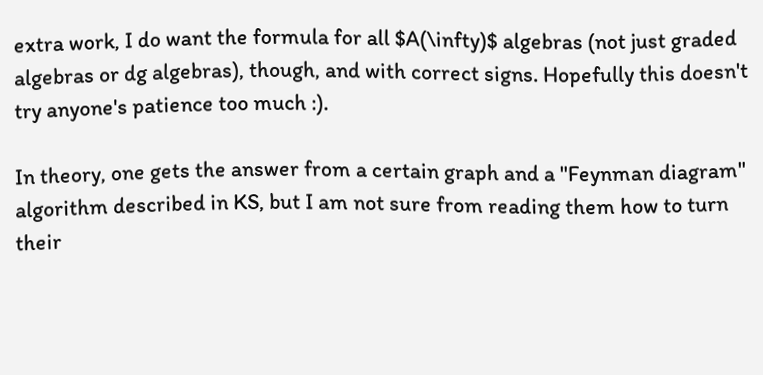extra work, I do want the formula for all $A(\infty)$ algebras (not just graded algebras or dg algebras), though, and with correct signs. Hopefully this doesn't try anyone's patience too much :).

In theory, one gets the answer from a certain graph and a "Feynman diagram" algorithm described in KS, but I am not sure from reading them how to turn their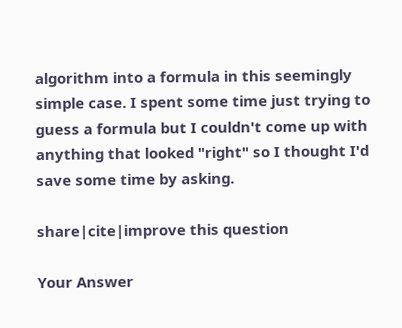algorithm into a formula in this seemingly simple case. I spent some time just trying to guess a formula but I couldn't come up with anything that looked "right" so I thought I'd save some time by asking.

share|cite|improve this question

Your Answer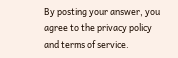By posting your answer, you agree to the privacy policy and terms of service.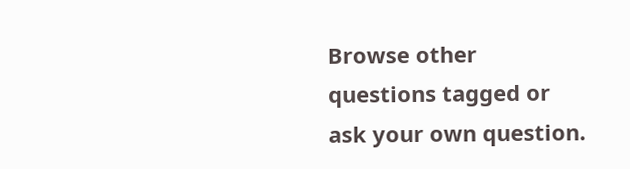Browse other questions tagged or ask your own question.